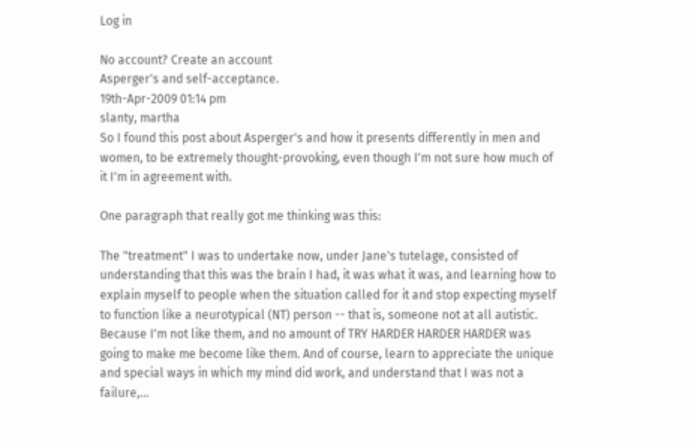Log in

No account? Create an account
Asperger's and self-acceptance.
19th-Apr-2009 01:14 pm
slanty, martha
So I found this post about Asperger's and how it presents differently in men and women, to be extremely thought-provoking, even though I'm not sure how much of it I'm in agreement with.

One paragraph that really got me thinking was this:

The "treatment" I was to undertake now, under Jane's tutelage, consisted of understanding that this was the brain I had, it was what it was, and learning how to explain myself to people when the situation called for it and stop expecting myself to function like a neurotypical (NT) person -- that is, someone not at all autistic. Because I'm not like them, and no amount of TRY HARDER HARDER HARDER was going to make me become like them. And of course, learn to appreciate the unique and special ways in which my mind did work, and understand that I was not a failure,...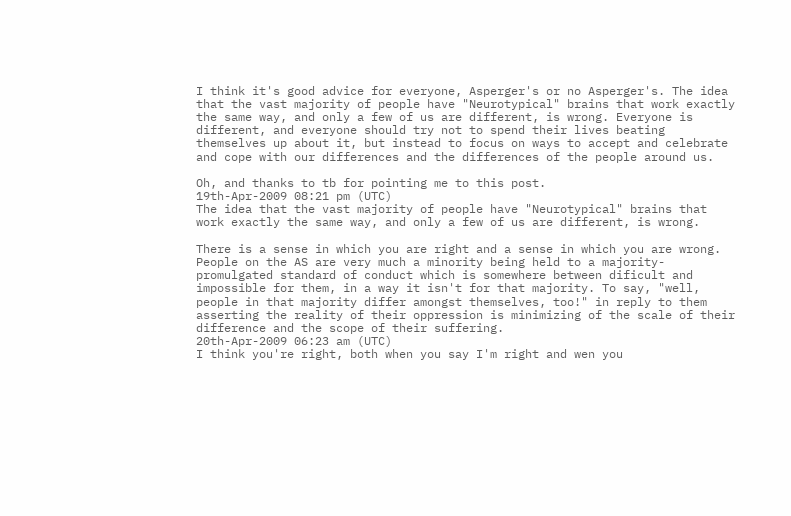I think it's good advice for everyone, Asperger's or no Asperger's. The idea that the vast majority of people have "Neurotypical" brains that work exactly the same way, and only a few of us are different, is wrong. Everyone is different, and everyone should try not to spend their lives beating themselves up about it, but instead to focus on ways to accept and celebrate and cope with our differences and the differences of the people around us.

Oh, and thanks to tb for pointing me to this post.
19th-Apr-2009 08:21 pm (UTC)
The idea that the vast majority of people have "Neurotypical" brains that work exactly the same way, and only a few of us are different, is wrong.

There is a sense in which you are right and a sense in which you are wrong. People on the AS are very much a minority being held to a majority-promulgated standard of conduct which is somewhere between dificult and impossible for them, in a way it isn't for that majority. To say, "well, people in that majority differ amongst themselves, too!" in reply to them asserting the reality of their oppression is minimizing of the scale of their difference and the scope of their suffering.
20th-Apr-2009 06:23 am (UTC)
I think you're right, both when you say I'm right and wen you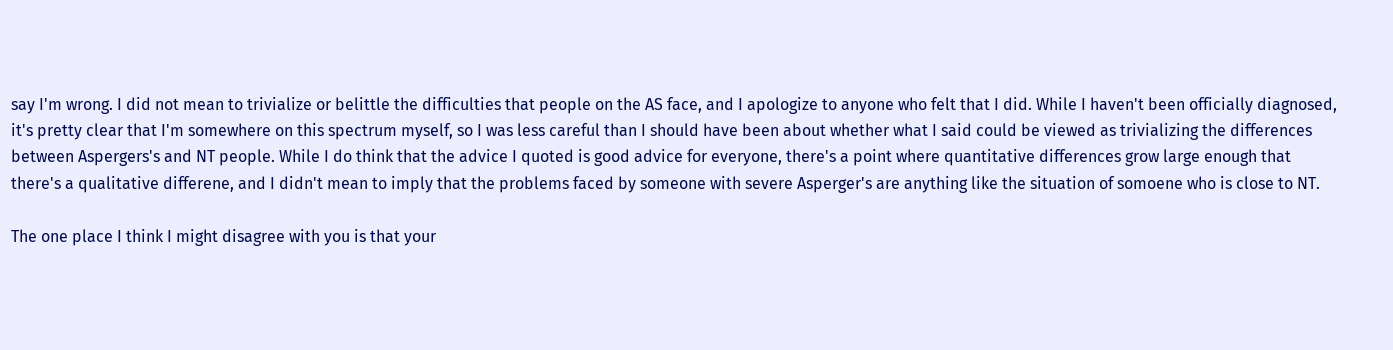say I'm wrong. I did not mean to trivialize or belittle the difficulties that people on the AS face, and I apologize to anyone who felt that I did. While I haven't been officially diagnosed, it's pretty clear that I'm somewhere on this spectrum myself, so I was less careful than I should have been about whether what I said could be viewed as trivializing the differences between Aspergers's and NT people. While I do think that the advice I quoted is good advice for everyone, there's a point where quantitative differences grow large enough that there's a qualitative differene, and I didn't mean to imply that the problems faced by someone with severe Asperger's are anything like the situation of somoene who is close to NT.

The one place I think I might disagree with you is that your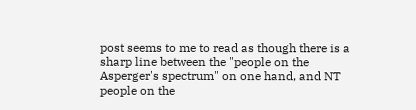post seems to me to read as though there is a sharp line between the "people on the Asperger's spectrum" on one hand, and NT people on the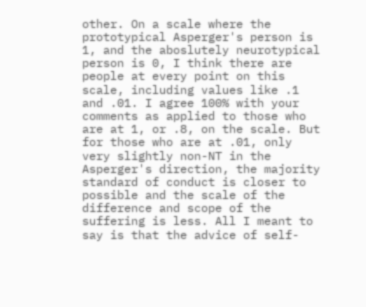other. On a scale where the prototypical Asperger's person is 1, and the aboslutely neurotypical person is 0, I think there are people at every point on this scale, including values like .1 and .01. I agree 100% with your comments as applied to those who are at 1, or .8, on the scale. But for those who are at .01, only very slightly non-NT in the Asperger's direction, the majority standard of conduct is closer to possible and the scale of the difference and scope of the suffering is less. All I meant to say is that the advice of self-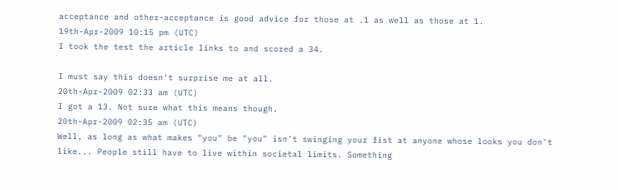acceptance and other-acceptance is good advice for those at .1 as well as those at 1.
19th-Apr-2009 10:15 pm (UTC)
I took the test the article links to and scored a 34.

I must say this doesn't surprise me at all.
20th-Apr-2009 02:33 am (UTC)
I got a 13. Not sure what this means though.
20th-Apr-2009 02:35 am (UTC)
Well, as long as what makes "you" be "you" isn't swinging your fist at anyone whose looks you don't like... People still have to live within societal limits. Something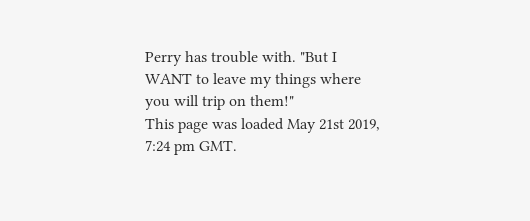Perry has trouble with. "But I WANT to leave my things where you will trip on them!"
This page was loaded May 21st 2019, 7:24 pm GMT.